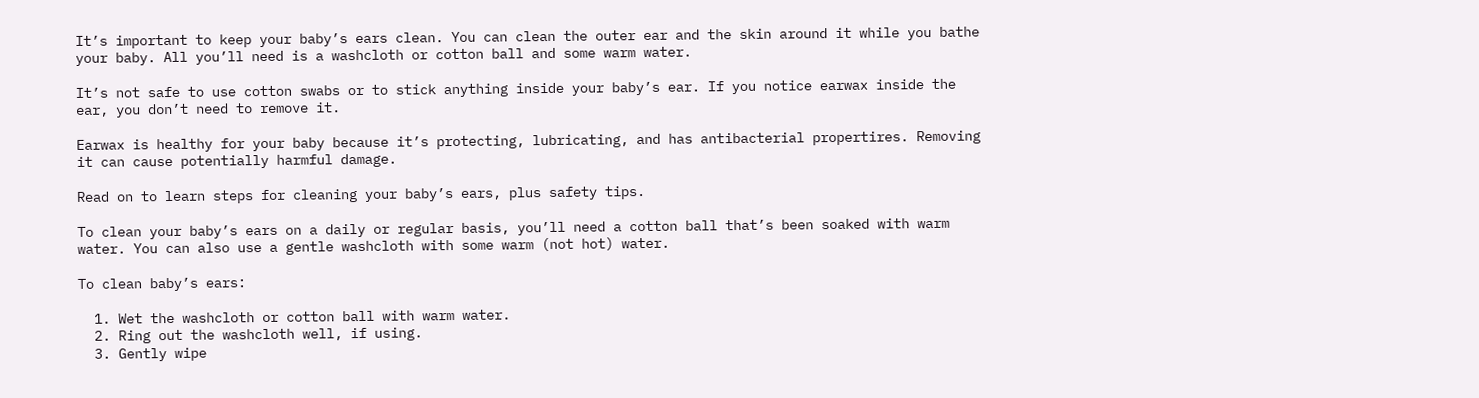It’s important to keep your baby’s ears clean. You can clean the outer ear and the skin around it while you bathe your baby. All you’ll need is a washcloth or cotton ball and some warm water.

It’s not safe to use cotton swabs or to stick anything inside your baby’s ear. If you notice earwax inside the ear, you don’t need to remove it.

Earwax is healthy for your baby because it’s protecting, lubricating, and has antibacterial propertires. Removing it can cause potentially harmful damage.

Read on to learn steps for cleaning your baby’s ears, plus safety tips.

To clean your baby’s ears on a daily or regular basis, you’ll need a cotton ball that’s been soaked with warm water. You can also use a gentle washcloth with some warm (not hot) water.

To clean baby’s ears:

  1. Wet the washcloth or cotton ball with warm water.
  2. Ring out the washcloth well, if using.
  3. Gently wipe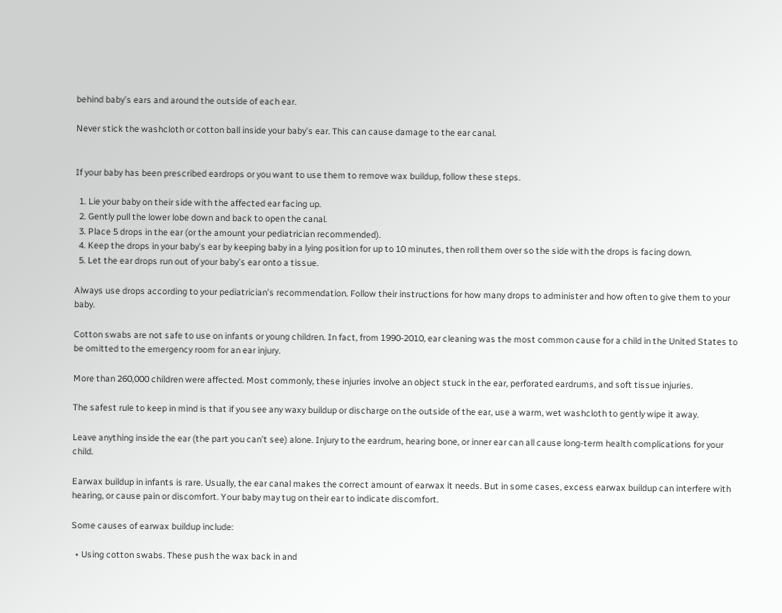behind baby’s ears and around the outside of each ear.

Never stick the washcloth or cotton ball inside your baby’s ear. This can cause damage to the ear canal.


If your baby has been prescribed eardrops or you want to use them to remove wax buildup, follow these steps.

  1. Lie your baby on their side with the affected ear facing up.
  2. Gently pull the lower lobe down and back to open the canal.
  3. Place 5 drops in the ear (or the amount your pediatrician recommended).
  4. Keep the drops in your baby’s ear by keeping baby in a lying position for up to 10 minutes, then roll them over so the side with the drops is facing down.
  5. Let the ear drops run out of your baby’s ear onto a tissue.

Always use drops according to your pediatrician’s recommendation. Follow their instructions for how many drops to administer and how often to give them to your baby.

Cotton swabs are not safe to use on infants or young children. In fact, from 1990-2010, ear cleaning was the most common cause for a child in the United States to be omitted to the emergency room for an ear injury.

More than 260,000 children were affected. Most commonly, these injuries involve an object stuck in the ear, perforated eardrums, and soft tissue injuries.

The safest rule to keep in mind is that if you see any waxy buildup or discharge on the outside of the ear, use a warm, wet washcloth to gently wipe it away.

Leave anything inside the ear (the part you can’t see) alone. Injury to the eardrum, hearing bone, or inner ear can all cause long-term health complications for your child.

Earwax buildup in infants is rare. Usually, the ear canal makes the correct amount of earwax it needs. But in some cases, excess earwax buildup can interfere with hearing, or cause pain or discomfort. Your baby may tug on their ear to indicate discomfort.

Some causes of earwax buildup include:

  • Using cotton swabs. These push the wax back in and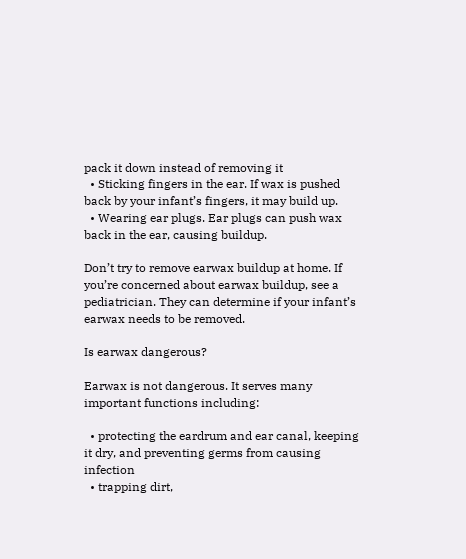pack it down instead of removing it
  • Sticking fingers in the ear. If wax is pushed back by your infant’s fingers, it may build up.
  • Wearing ear plugs. Ear plugs can push wax back in the ear, causing buildup.

Don’t try to remove earwax buildup at home. If you’re concerned about earwax buildup, see a pediatrician. They can determine if your infant’s earwax needs to be removed.

Is earwax dangerous?

Earwax is not dangerous. It serves many important functions including:

  • protecting the eardrum and ear canal, keeping it dry, and preventing germs from causing infection
  • trapping dirt,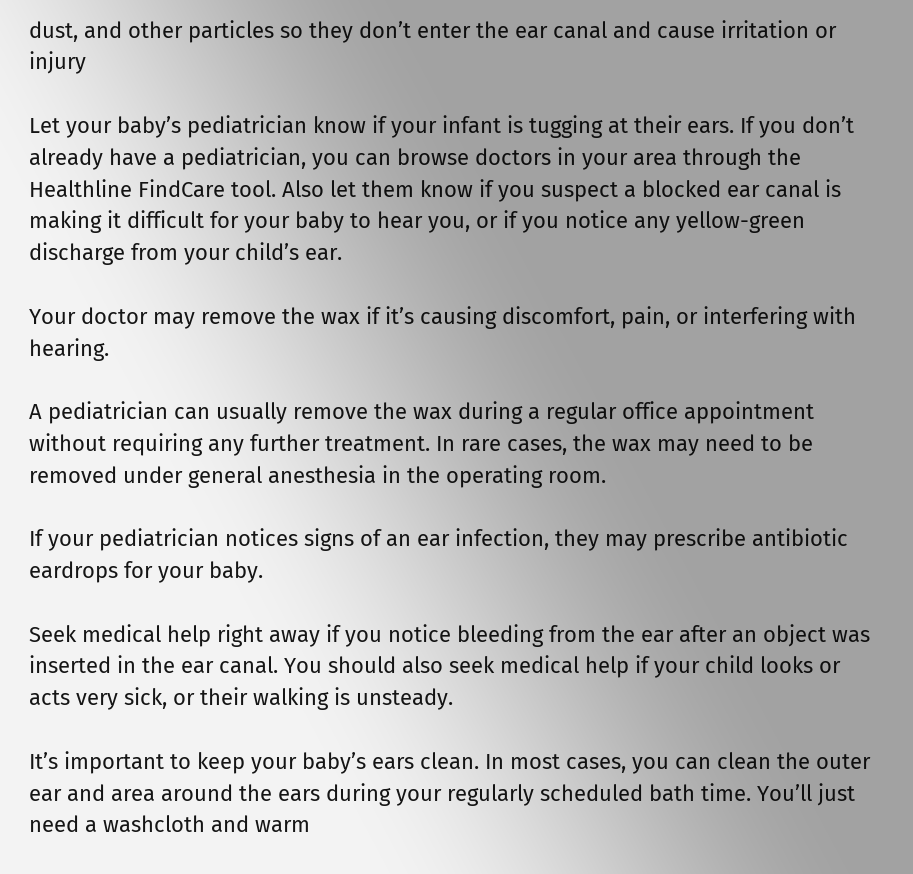dust, and other particles so they don’t enter the ear canal and cause irritation or injury

Let your baby’s pediatrician know if your infant is tugging at their ears. If you don’t already have a pediatrician, you can browse doctors in your area through the Healthline FindCare tool. Also let them know if you suspect a blocked ear canal is making it difficult for your baby to hear you, or if you notice any yellow-green discharge from your child’s ear.

Your doctor may remove the wax if it’s causing discomfort, pain, or interfering with hearing.

A pediatrician can usually remove the wax during a regular office appointment without requiring any further treatment. In rare cases, the wax may need to be removed under general anesthesia in the operating room.

If your pediatrician notices signs of an ear infection, they may prescribe antibiotic eardrops for your baby.

Seek medical help right away if you notice bleeding from the ear after an object was inserted in the ear canal. You should also seek medical help if your child looks or acts very sick, or their walking is unsteady.

It’s important to keep your baby’s ears clean. In most cases, you can clean the outer ear and area around the ears during your regularly scheduled bath time. You’ll just need a washcloth and warm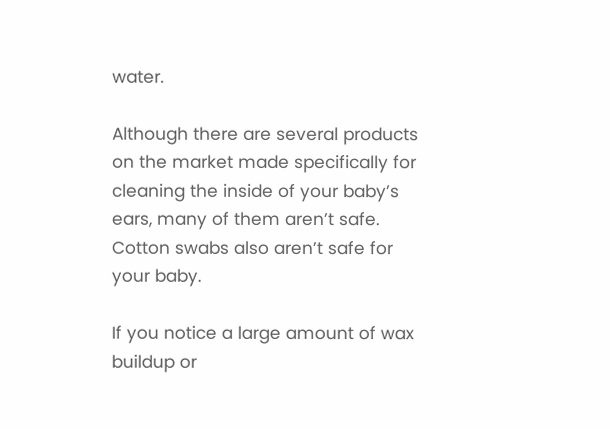water.

Although there are several products on the market made specifically for cleaning the inside of your baby’s ears, many of them aren’t safe. Cotton swabs also aren’t safe for your baby.

If you notice a large amount of wax buildup or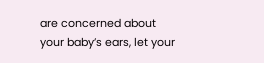are concerned about your baby’s ears, let your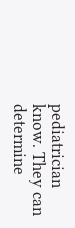pediatrician know. They can determine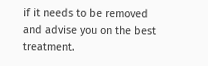if it needs to be removed and advise you on the best treatment.